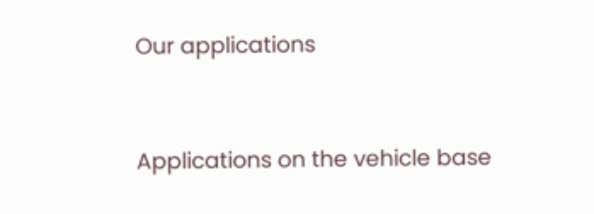Our applications


Applications on the vehicle base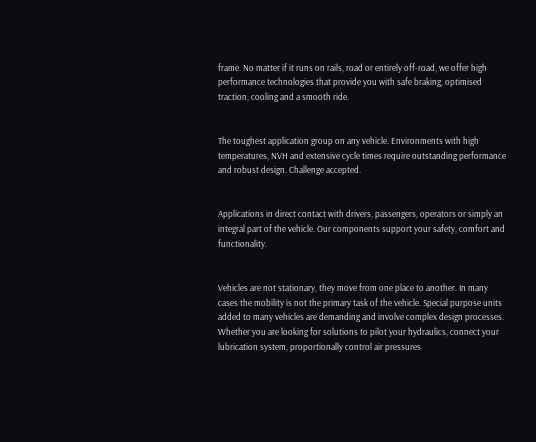frame. No matter if it runs on rails, road or entirely off-road, we offer high performance technologies that provide you with safe braking, optimised traction, cooling and a smooth ride.


The toughest application group on any vehicle. Environments with high temperatures, NVH and extensive cycle times require outstanding performance and robust design. Challenge accepted.


Applications in direct contact with drivers, passengers, operators or simply an integral part of the vehicle. Our components support your safety, comfort and functionality.


Vehicles are not stationary, they move from one place to another. In many cases the mobility is not the primary task of the vehicle. Special purpose units added to many vehicles are demanding and involve complex design processes. Whether you are looking for solutions to pilot your hydraulics, connect your lubrication system, proportionally control air pressures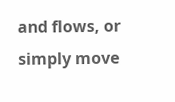and flows, or simply move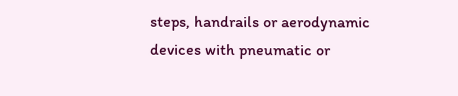steps, handrails or aerodynamic devices with pneumatic or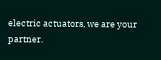electric actuators, we are your partner.